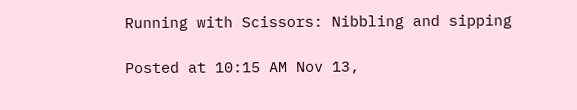Running with Scissors: Nibbling and sipping

Posted at 10:15 AM Nov 13,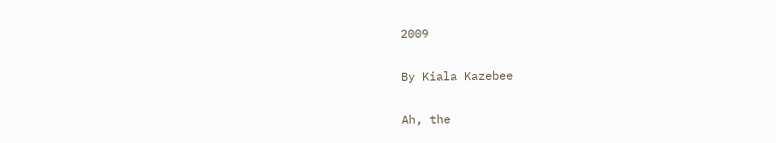2009

By Kiala Kazebee

Ah, the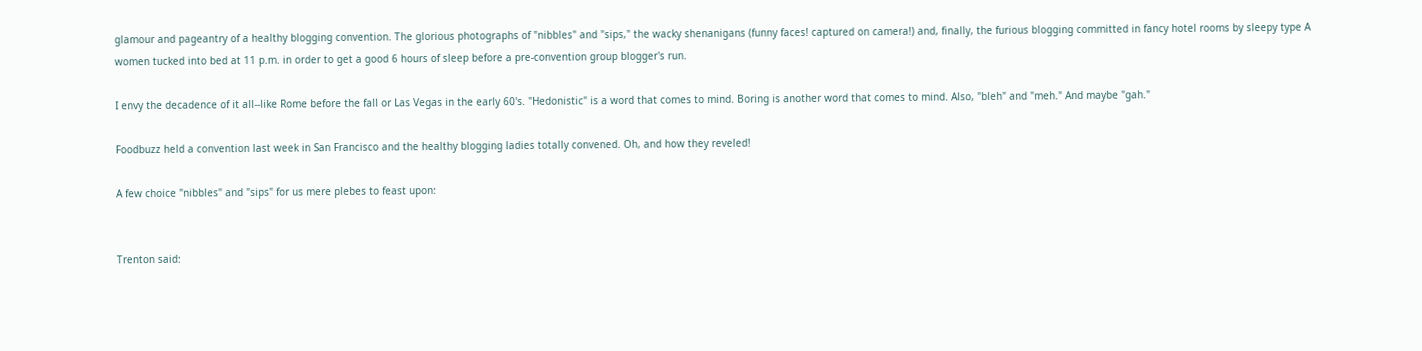glamour and pageantry of a healthy blogging convention. The glorious photographs of "nibbles" and "sips," the wacky shenanigans (funny faces! captured on camera!) and, finally, the furious blogging committed in fancy hotel rooms by sleepy type A women tucked into bed at 11 p.m. in order to get a good 6 hours of sleep before a pre-convention group blogger's run.

I envy the decadence of it all--like Rome before the fall or Las Vegas in the early 60's. "Hedonistic" is a word that comes to mind. Boring is another word that comes to mind. Also, "bleh" and "meh." And maybe "gah."

Foodbuzz held a convention last week in San Francisco and the healthy blogging ladies totally convened. Oh, and how they reveled!

A few choice "nibbles" and "sips" for us mere plebes to feast upon:


Trenton said: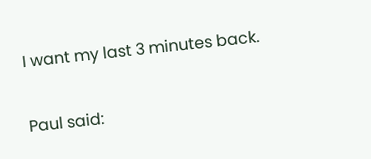I want my last 3 minutes back.

Paul said: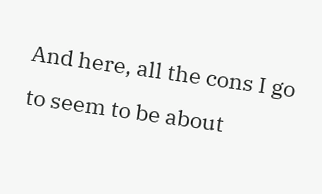And here, all the cons I go to seem to be about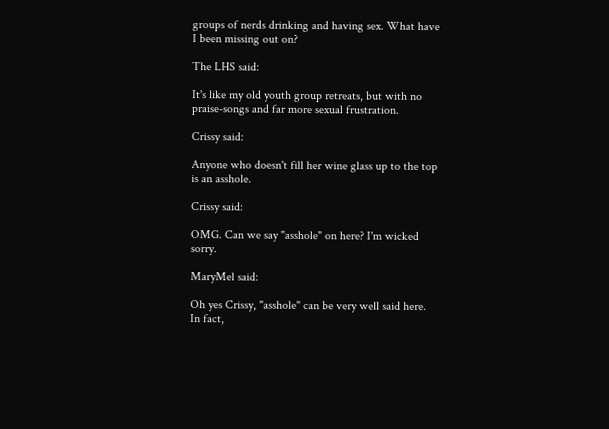groups of nerds drinking and having sex. What have I been missing out on?

The LHS said:

It's like my old youth group retreats, but with no praise-songs and far more sexual frustration.

Crissy said:

Anyone who doesn't fill her wine glass up to the top is an asshole.

Crissy said:

OMG. Can we say "asshole" on here? I'm wicked sorry.

MaryMel said:

Oh yes Crissy, "asshole" can be very well said here. In fact,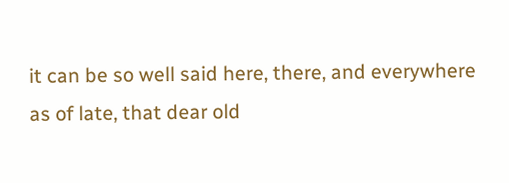it can be so well said here, there, and everywhere as of late, that dear old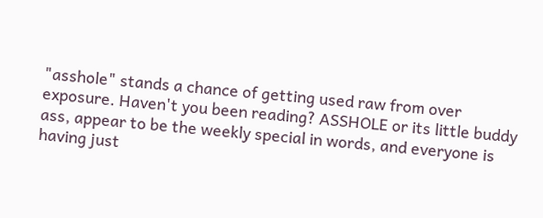"asshole" stands a chance of getting used raw from over exposure. Haven't you been reading? ASSHOLE or its little buddy ass, appear to be the weekly special in words, and everyone is having just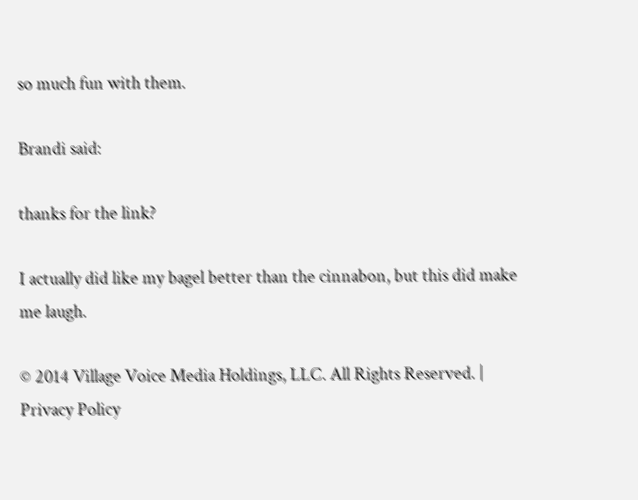so much fun with them.

Brandi said:

thanks for the link?

I actually did like my bagel better than the cinnabon, but this did make me laugh.

© 2014 Village Voice Media Holdings, LLC. All Rights Reserved. | Privacy Policy